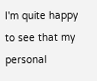I'm quite happy to see that my personal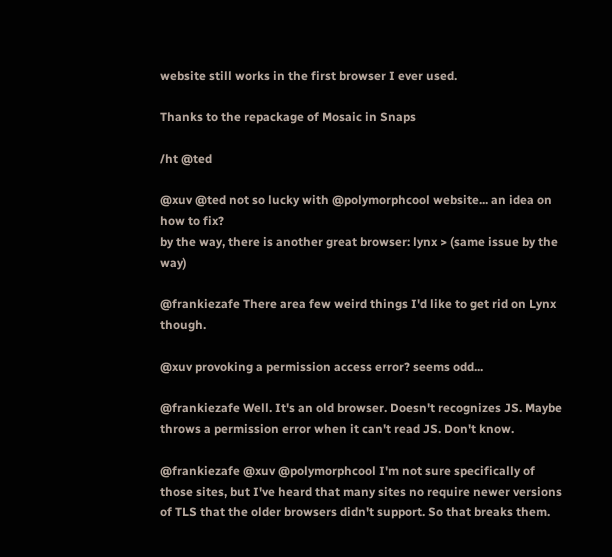website still works in the first browser I ever used.

Thanks to the repackage of Mosaic in Snaps

/ht @ted

@xuv @ted not so lucky with @polymorphcool website... an idea on how to fix?
by the way, there is another great browser: lynx > (same issue by the way)

@frankiezafe There area few weird things I'd like to get rid on Lynx though.

@xuv provoking a permission access error? seems odd...

@frankiezafe Well. It's an old browser. Doesn't recognizes JS. Maybe throws a permission error when it can't read JS. Don't know.

@frankiezafe @xuv @polymorphcool I'm not sure specifically of those sites, but I've heard that many sites no require newer versions of TLS that the older browsers didn't support. So that breaks them.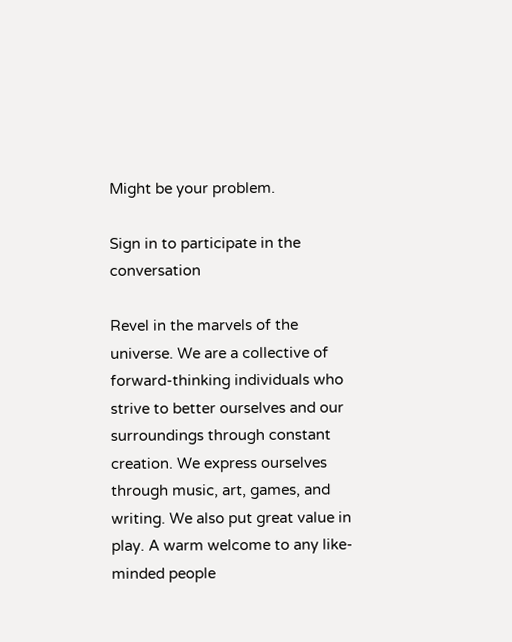Might be your problem.

Sign in to participate in the conversation

Revel in the marvels of the universe. We are a collective of forward-thinking individuals who strive to better ourselves and our surroundings through constant creation. We express ourselves through music, art, games, and writing. We also put great value in play. A warm welcome to any like-minded people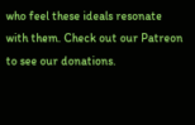who feel these ideals resonate with them. Check out our Patreon to see our donations.